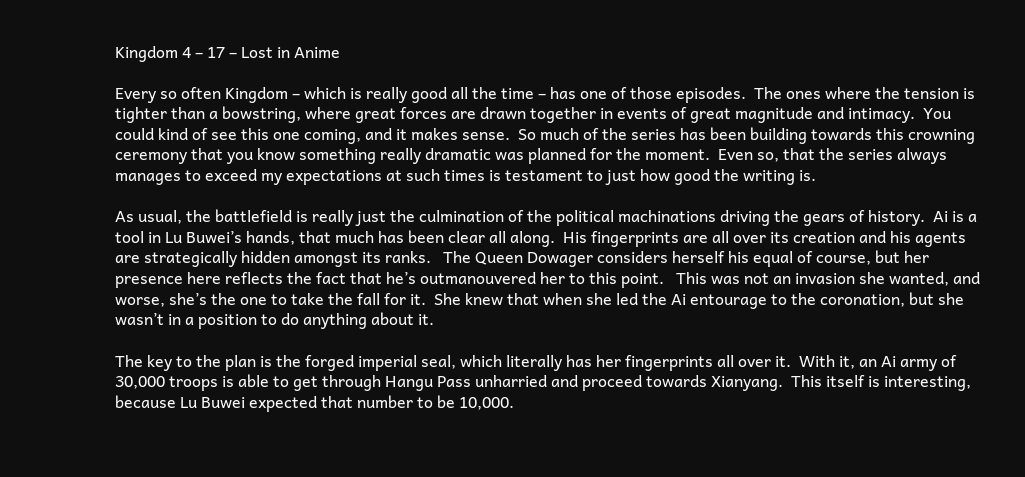Kingdom 4 – 17 – Lost in Anime

Every so often Kingdom – which is really good all the time – has one of those episodes.  The ones where the tension is tighter than a bowstring, where great forces are drawn together in events of great magnitude and intimacy.  You could kind of see this one coming, and it makes sense.  So much of the series has been building towards this crowning ceremony that you know something really dramatic was planned for the moment.  Even so, that the series always manages to exceed my expectations at such times is testament to just how good the writing is.

As usual, the battlefield is really just the culmination of the political machinations driving the gears of history.  Ai is a tool in Lu Buwei’s hands, that much has been clear all along.  His fingerprints are all over its creation and his agents are strategically hidden amongst its ranks.   The Queen Dowager considers herself his equal of course, but her presence here reflects the fact that he’s outmanouvered her to this point.   This was not an invasion she wanted, and worse, she’s the one to take the fall for it.  She knew that when she led the Ai entourage to the coronation, but she wasn’t in a position to do anything about it.

The key to the plan is the forged imperial seal, which literally has her fingerprints all over it.  With it, an Ai army of 30,000 troops is able to get through Hangu Pass unharried and proceed towards Xianyang.  This itself is interesting, because Lu Buwei expected that number to be 10,000.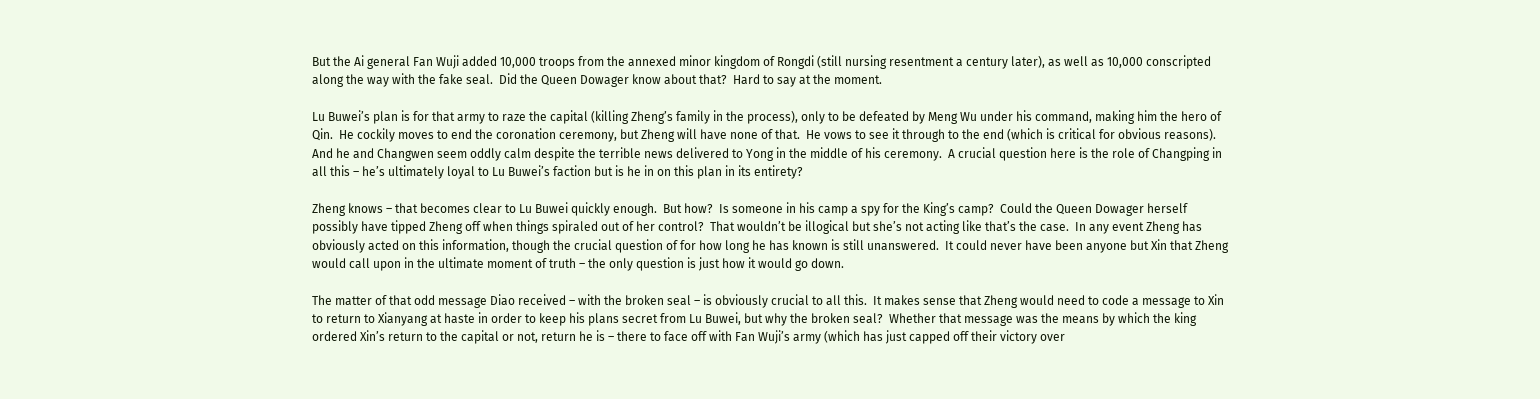But the Ai general Fan Wuji added 10,000 troops from the annexed minor kingdom of Rongdi (still nursing resentment a century later), as well as 10,000 conscripted along the way with the fake seal.  Did the Queen Dowager know about that?  Hard to say at the moment.

Lu Buwei’s plan is for that army to raze the capital (killing Zheng’s family in the process), only to be defeated by Meng Wu under his command, making him the hero of Qin.  He cockily moves to end the coronation ceremony, but Zheng will have none of that.  He vows to see it through to the end (which is critical for obvious reasons).  And he and Changwen seem oddly calm despite the terrible news delivered to Yong in the middle of his ceremony.  A crucial question here is the role of Changping in all this – he’s ultimately loyal to Lu Buwei’s faction but is he in on this plan in its entirety?

Zheng knows – that becomes clear to Lu Buwei quickly enough.  But how?  Is someone in his camp a spy for the King’s camp?  Could the Queen Dowager herself possibly have tipped Zheng off when things spiraled out of her control?  That wouldn’t be illogical but she’s not acting like that’s the case.  In any event Zheng has obviously acted on this information, though the crucial question of for how long he has known is still unanswered.  It could never have been anyone but Xin that Zheng would call upon in the ultimate moment of truth – the only question is just how it would go down.

The matter of that odd message Diao received – with the broken seal – is obviously crucial to all this.  It makes sense that Zheng would need to code a message to Xin to return to Xianyang at haste in order to keep his plans secret from Lu Buwei, but why the broken seal?  Whether that message was the means by which the king ordered Xin’s return to the capital or not, return he is – there to face off with Fan Wuji’s army (which has just capped off their victory over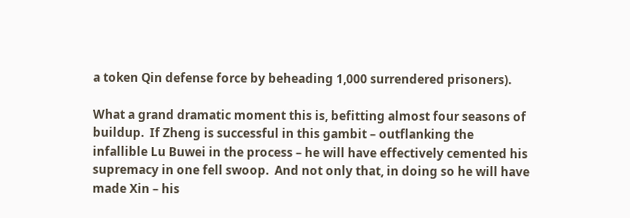a token Qin defense force by beheading 1,000 surrendered prisoners).

What a grand dramatic moment this is, befitting almost four seasons of buildup.  If Zheng is successful in this gambit – outflanking the infallible Lu Buwei in the process – he will have effectively cemented his supremacy in one fell swoop.  And not only that, in doing so he will have made Xin – his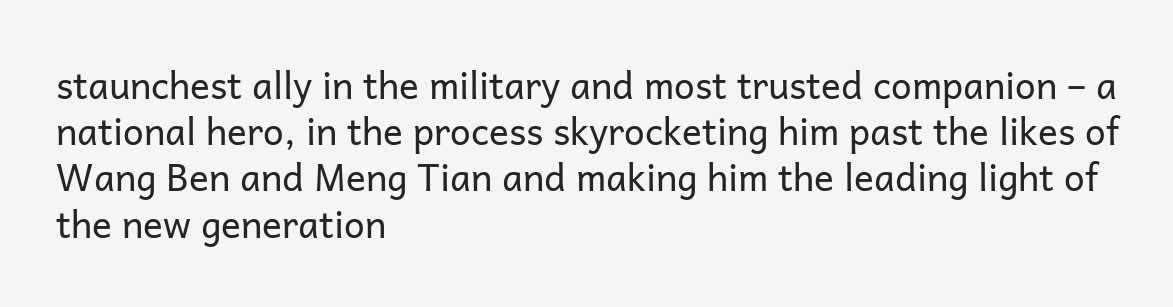staunchest ally in the military and most trusted companion – a national hero, in the process skyrocketing him past the likes of Wang Ben and Meng Tian and making him the leading light of the new generation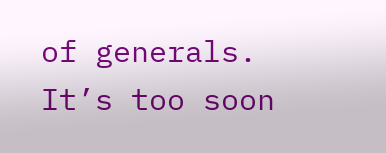of generals.  It’s too soon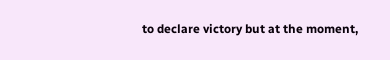to declare victory but at the moment,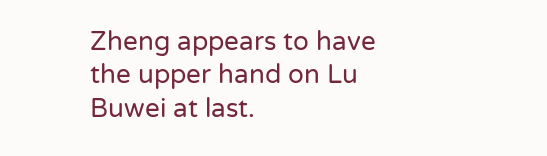Zheng appears to have the upper hand on Lu Buwei at last.